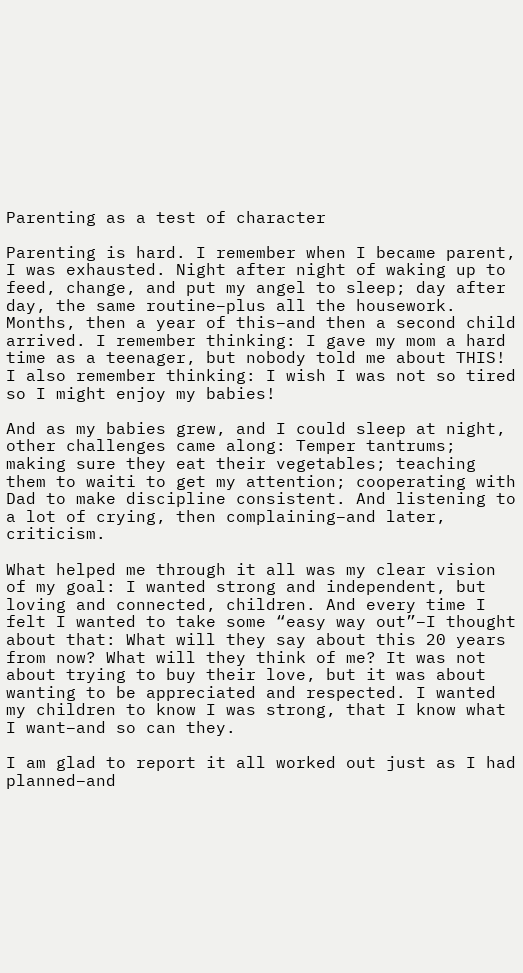Parenting as a test of character

Parenting is hard. I remember when I became parent, I was exhausted. Night after night of waking up to feed, change, and put my angel to sleep; day after day, the same routine–plus all the housework. Months, then a year of this–and then a second child arrived. I remember thinking: I gave my mom a hard time as a teenager, but nobody told me about THIS! I also remember thinking: I wish I was not so tired so I might enjoy my babies!

And as my babies grew, and I could sleep at night, other challenges came along: Temper tantrums; making sure they eat their vegetables; teaching them to waiti to get my attention; cooperating with Dad to make discipline consistent. And listening to a lot of crying, then complaining–and later, criticism.

What helped me through it all was my clear vision of my goal: I wanted strong and independent, but loving and connected, children. And every time I felt I wanted to take some “easy way out”–I thought about that: What will they say about this 20 years from now? What will they think of me? It was not about trying to buy their love, but it was about wanting to be appreciated and respected. I wanted my children to know I was strong, that I know what I want–and so can they.

I am glad to report it all worked out just as I had planned–and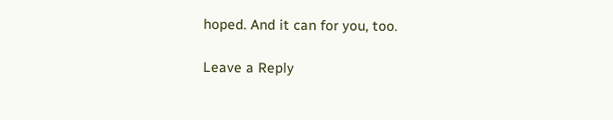hoped. And it can for you, too.

Leave a Reply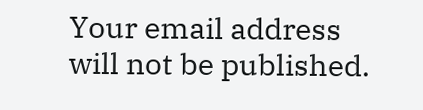Your email address will not be published.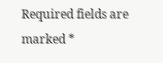Required fields are marked *